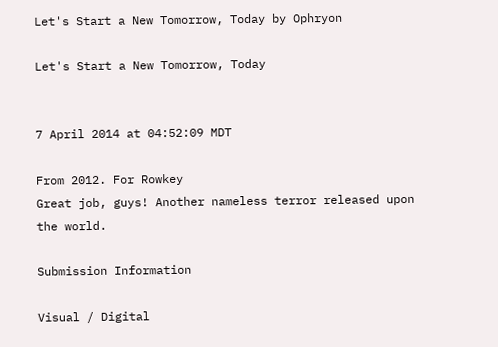Let's Start a New Tomorrow, Today by Ophryon

Let's Start a New Tomorrow, Today


7 April 2014 at 04:52:09 MDT

From 2012. For Rowkey
Great job, guys! Another nameless terror released upon the world.

Submission Information

Visual / Digital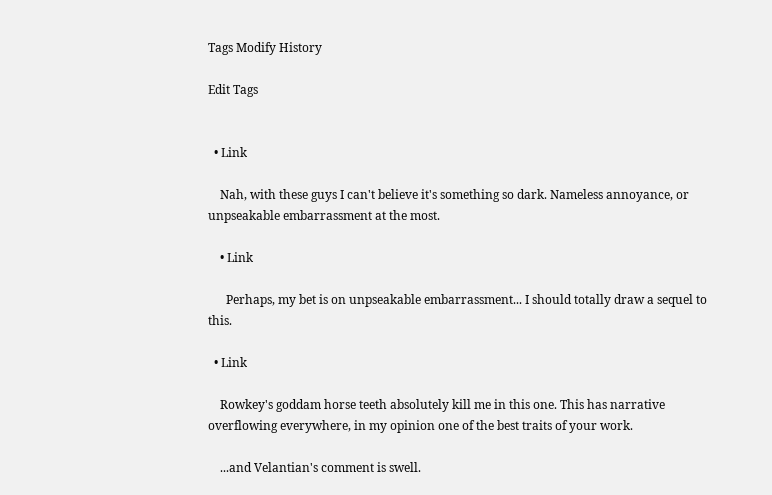Tags Modify History

Edit Tags


  • Link

    Nah, with these guys I can't believe it's something so dark. Nameless annoyance, or unpseakable embarrassment at the most.

    • Link

      Perhaps, my bet is on unpseakable embarrassment... I should totally draw a sequel to this.

  • Link

    Rowkey's goddam horse teeth absolutely kill me in this one. This has narrative overflowing everywhere, in my opinion one of the best traits of your work.

    ...and Velantian's comment is swell.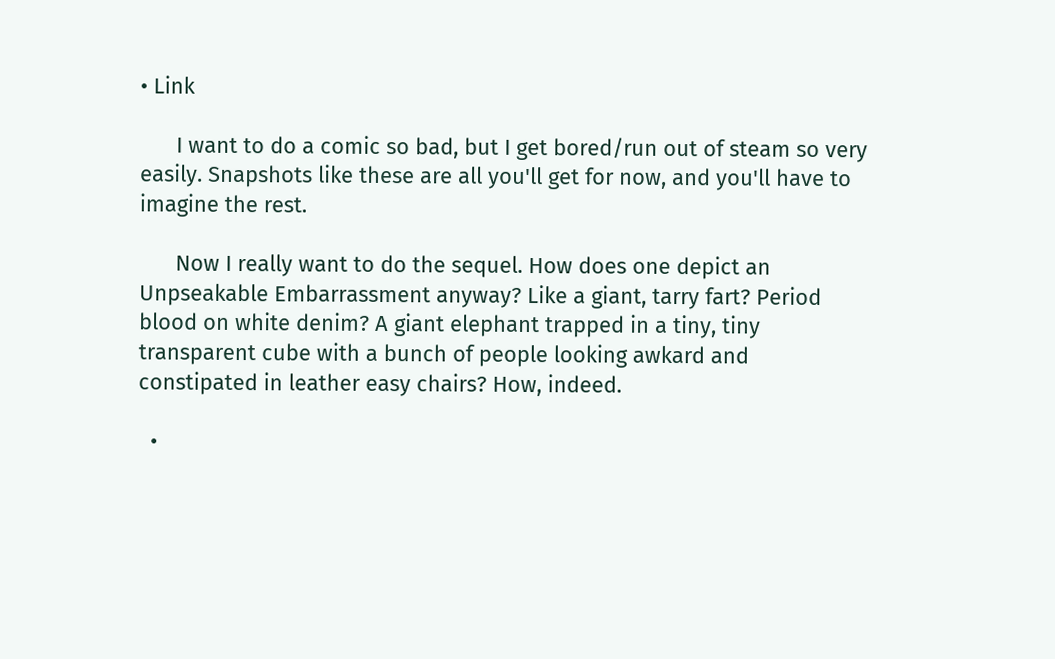• Link

      I want to do a comic so bad, but I get bored/run out of steam so very easily. Snapshots like these are all you'll get for now, and you'll have to imagine the rest.

      Now I really want to do the sequel. How does one depict an Unpseakable Embarrassment anyway? Like a giant, tarry fart? Period blood on white denim? A giant elephant trapped in a tiny, tiny transparent cube with a bunch of people looking awkard and constipated in leather easy chairs? How, indeed.

  •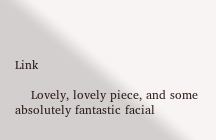Link

    Lovely, lovely piece, and some absolutely fantastic facial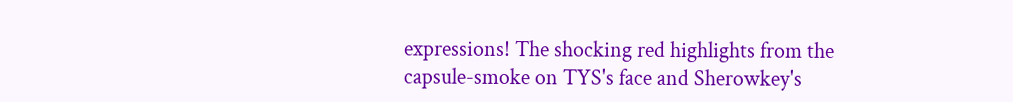expressions! The shocking red highlights from the capsule-smoke on TYS's face and Sherowkey's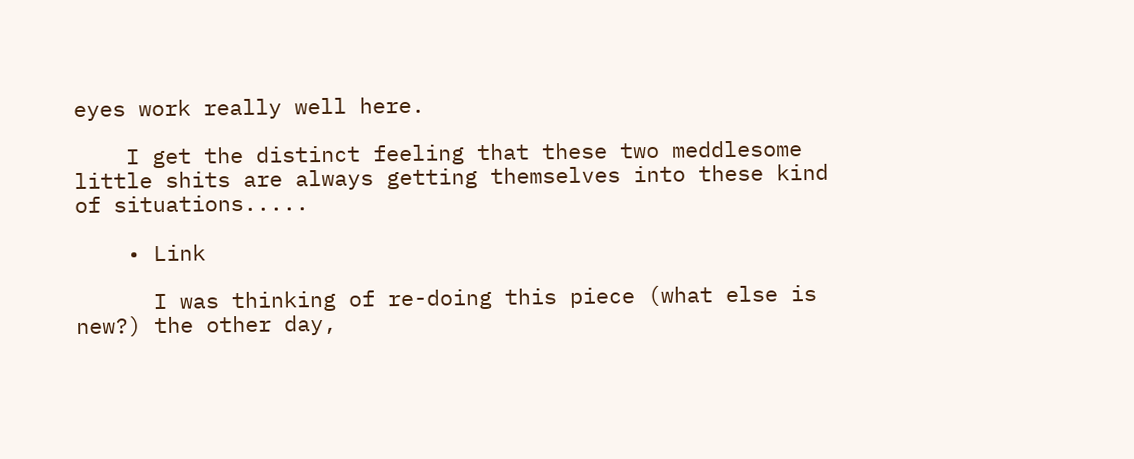eyes work really well here.

    I get the distinct feeling that these two meddlesome little shits are always getting themselves into these kind of situations.....

    • Link

      I was thinking of re-doing this piece (what else is new?) the other day,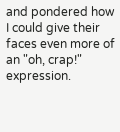and pondered how I could give their faces even more of an "oh, crap!" expression.